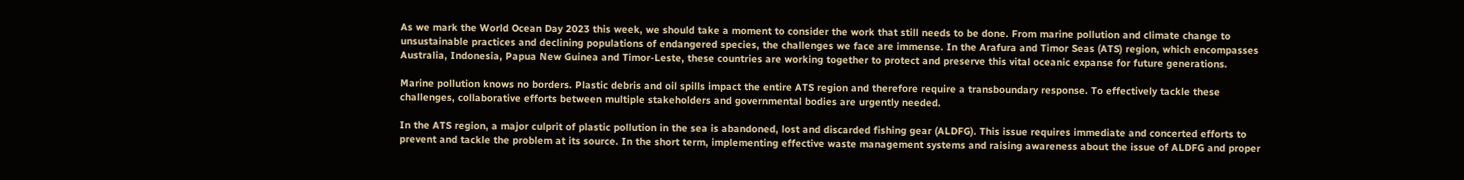As we mark the World Ocean Day 2023 this week, we should take a moment to consider the work that still needs to be done. From marine pollution and climate change to unsustainable practices and declining populations of endangered species, the challenges we face are immense. In the Arafura and Timor Seas (ATS) region, which encompasses Australia, Indonesia, Papua New Guinea and Timor-Leste, these countries are working together to protect and preserve this vital oceanic expanse for future generations.

Marine pollution knows no borders. Plastic debris and oil spills impact the entire ATS region and therefore require a transboundary response. To effectively tackle these challenges, collaborative efforts between multiple stakeholders and governmental bodies are urgently needed.

In the ATS region, a major culprit of plastic pollution in the sea is abandoned, lost and discarded fishing gear (ALDFG). This issue requires immediate and concerted efforts to prevent and tackle the problem at its source. In the short term, implementing effective waste management systems and raising awareness about the issue of ALDFG and proper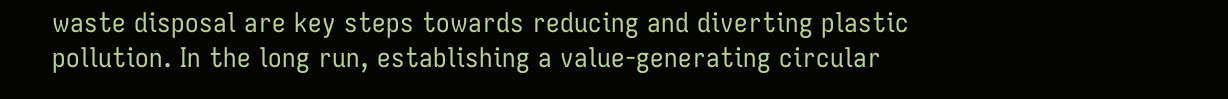waste disposal are key steps towards reducing and diverting plastic pollution. In the long run, establishing a value-generating circular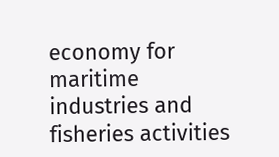economy for maritime industries and fisheries activities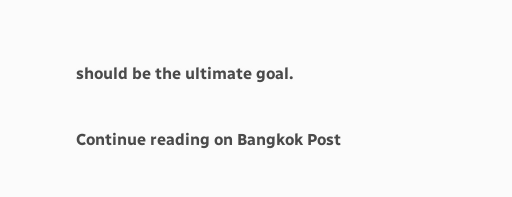should be the ultimate goal.

Continue reading on Bangkok Post